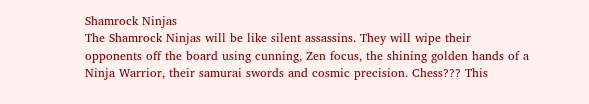Shamrock Ninjas
The Shamrock Ninjas will be like silent assassins. They will wipe their opponents off the board using cunning, Zen focus, the shining golden hands of a Ninja Warrior, their samurai swords and cosmic precision. Chess??? This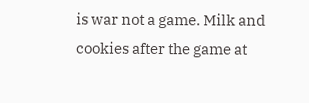is war not a game. Milk and cookies after the game at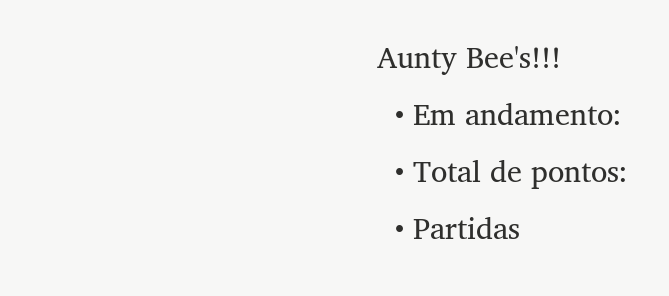Aunty Bee's!!!
  • Em andamento:
  • Total de pontos:
  • Partidas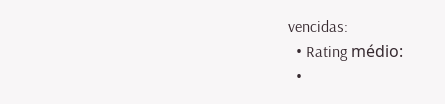vencidas:
  • Rating médio:
  •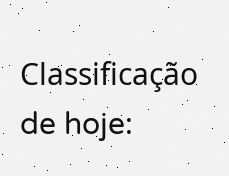Classificação de hoje: